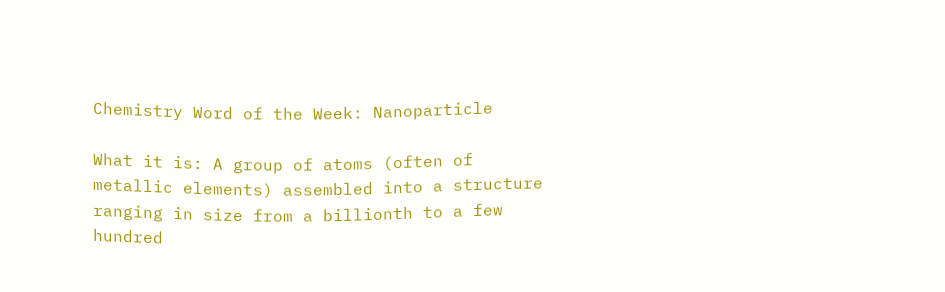Chemistry Word of the Week: Nanoparticle

What it is: A group of atoms (often of metallic elements) assembled into a structure ranging in size from a billionth to a few hundred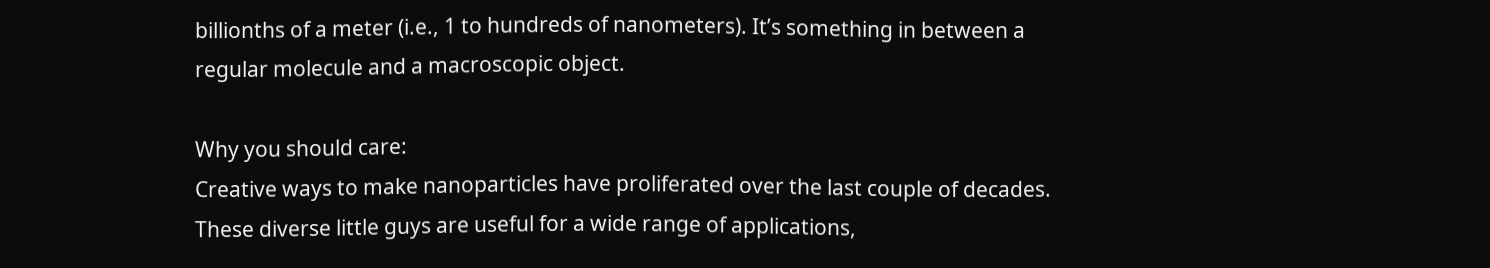billionths of a meter (i.e., 1 to hundreds of nanometers). It’s something in between a regular molecule and a macroscopic object.

Why you should care:
Creative ways to make nanoparticles have proliferated over the last couple of decades. These diverse little guys are useful for a wide range of applications,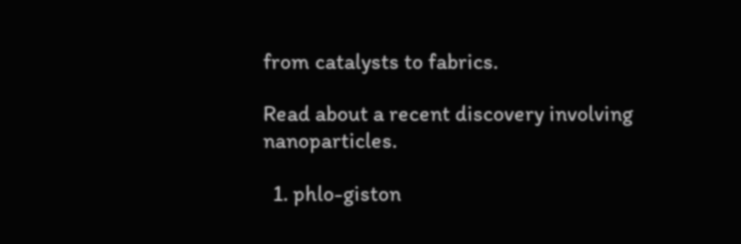from catalysts to fabrics.

Read about a recent discovery involving nanoparticles.

  1. phlo-giston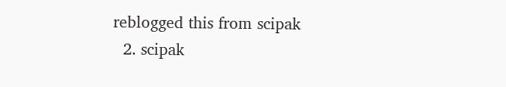reblogged this from scipak
  2. scipak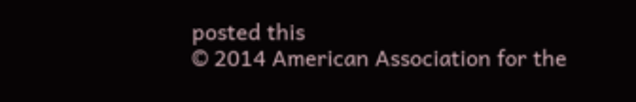posted this
© 2014 American Association for the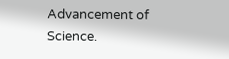Advancement of Science.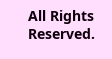All Rights Reserved.